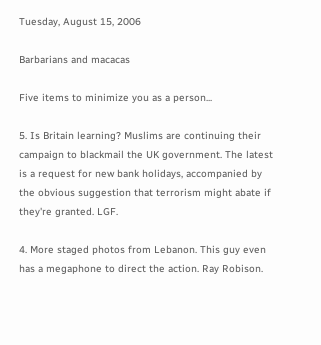Tuesday, August 15, 2006

Barbarians and macacas

Five items to minimize you as a person...

5. Is Britain learning? Muslims are continuing their campaign to blackmail the UK government. The latest is a request for new bank holidays, accompanied by the obvious suggestion that terrorism might abate if they're granted. LGF.

4. More staged photos from Lebanon. This guy even has a megaphone to direct the action. Ray Robison.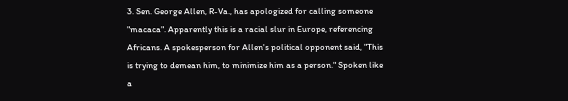3. Sen. George Allen, R-Va., has apologized for calling someone "macaca". Apparently this is a racial slur in Europe, referencing Africans. A spokesperson for Allen's political opponent said, "This is trying to demean him, to minimize him as a person." Spoken like a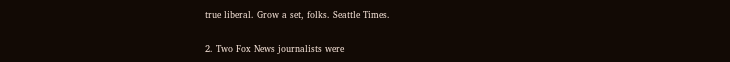true liberal. Grow a set, folks. Seattle Times.

2. Two Fox News journalists were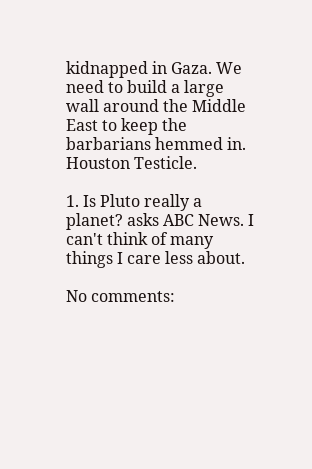kidnapped in Gaza. We need to build a large wall around the Middle East to keep the barbarians hemmed in. Houston Testicle.

1. Is Pluto really a planet? asks ABC News. I can't think of many things I care less about.

No comments: